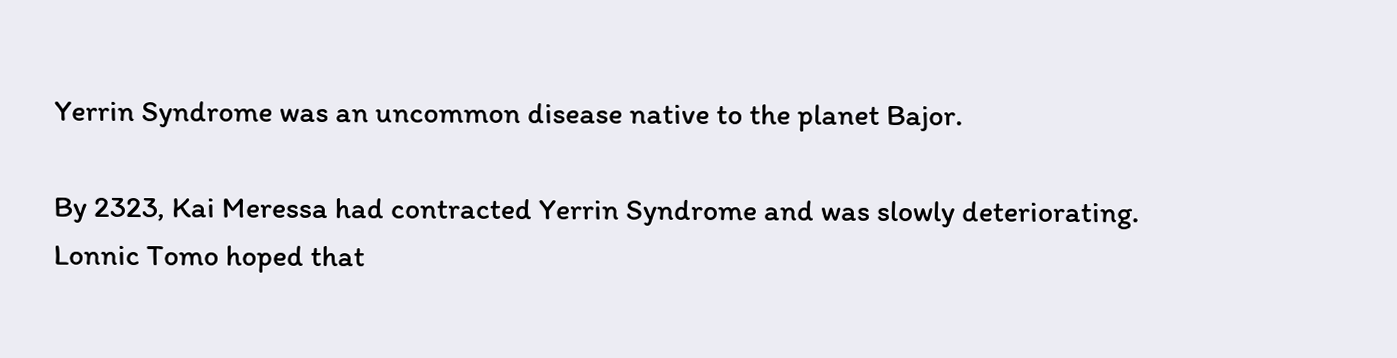Yerrin Syndrome was an uncommon disease native to the planet Bajor.

By 2323, Kai Meressa had contracted Yerrin Syndrome and was slowly deteriorating. Lonnic Tomo hoped that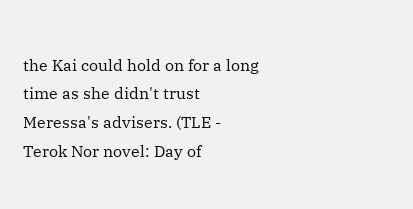the Kai could hold on for a long time as she didn't trust Meressa's advisers. (TLE - Terok Nor novel: Day of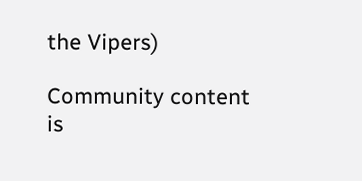the Vipers)

Community content is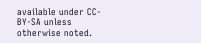available under CC-BY-SA unless otherwise noted.